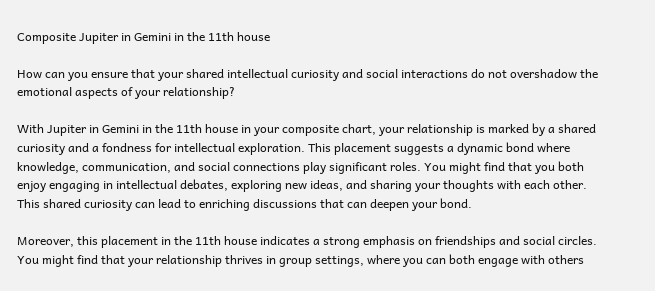Composite Jupiter in Gemini in the 11th house

How can you ensure that your shared intellectual curiosity and social interactions do not overshadow the emotional aspects of your relationship?

With Jupiter in Gemini in the 11th house in your composite chart, your relationship is marked by a shared curiosity and a fondness for intellectual exploration. This placement suggests a dynamic bond where knowledge, communication, and social connections play significant roles. You might find that you both enjoy engaging in intellectual debates, exploring new ideas, and sharing your thoughts with each other. This shared curiosity can lead to enriching discussions that can deepen your bond.

Moreover, this placement in the 11th house indicates a strong emphasis on friendships and social circles. You might find that your relationship thrives in group settings, where you can both engage with others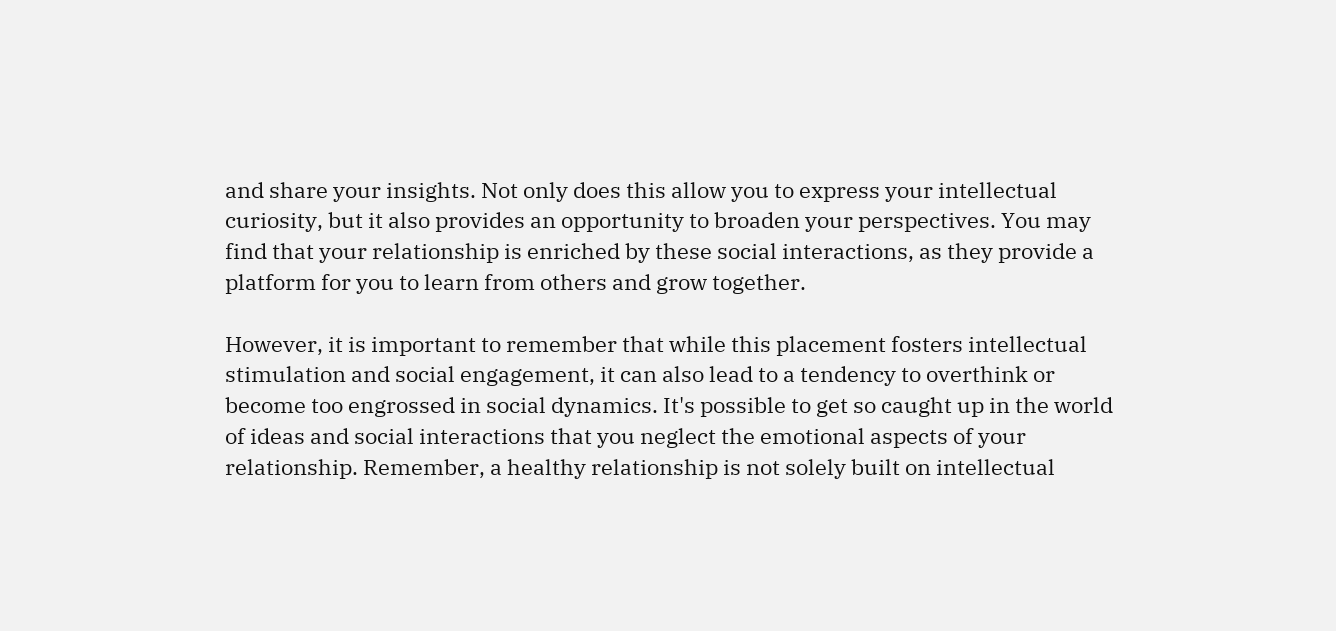and share your insights. Not only does this allow you to express your intellectual curiosity, but it also provides an opportunity to broaden your perspectives. You may find that your relationship is enriched by these social interactions, as they provide a platform for you to learn from others and grow together.

However, it is important to remember that while this placement fosters intellectual stimulation and social engagement, it can also lead to a tendency to overthink or become too engrossed in social dynamics. It's possible to get so caught up in the world of ideas and social interactions that you neglect the emotional aspects of your relationship. Remember, a healthy relationship is not solely built on intellectual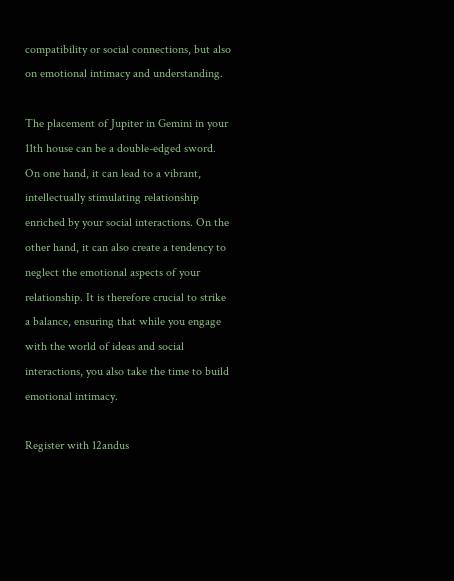compatibility or social connections, but also on emotional intimacy and understanding.

The placement of Jupiter in Gemini in your 11th house can be a double-edged sword. On one hand, it can lead to a vibrant, intellectually stimulating relationship enriched by your social interactions. On the other hand, it can also create a tendency to neglect the emotional aspects of your relationship. It is therefore crucial to strike a balance, ensuring that while you engage with the world of ideas and social interactions, you also take the time to build emotional intimacy.

Register with 12andus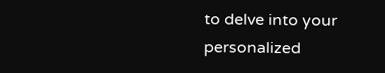to delve into your personalized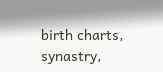birth charts, synastry,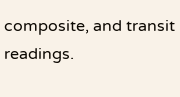composite, and transit readings.